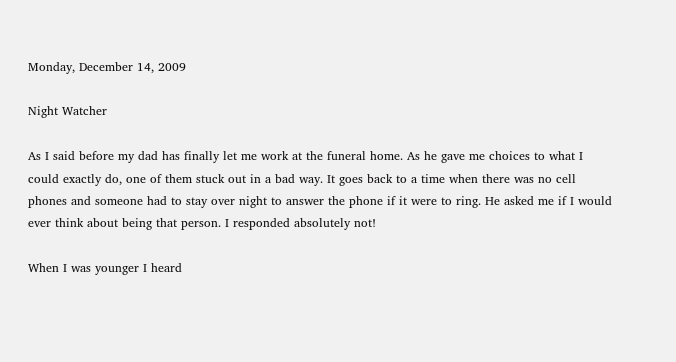Monday, December 14, 2009

Night Watcher

As I said before my dad has finally let me work at the funeral home. As he gave me choices to what I could exactly do, one of them stuck out in a bad way. It goes back to a time when there was no cell phones and someone had to stay over night to answer the phone if it were to ring. He asked me if I would ever think about being that person. I responded absolutely not!

When I was younger I heard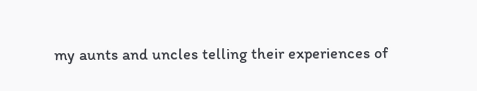my aunts and uncles telling their experiences of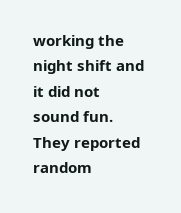working the night shift and it did not sound fun. They reported random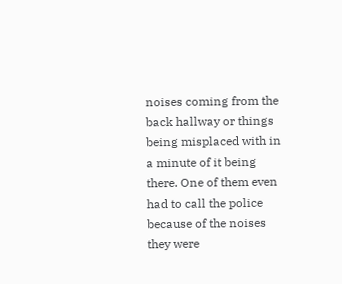noises coming from the back hallway or things being misplaced with in a minute of it being there. One of them even had to call the police because of the noises they were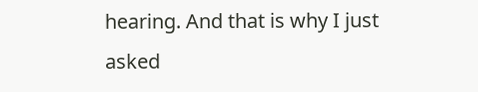hearing. And that is why I just asked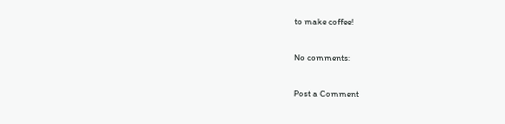to make coffee!

No comments:

Post a Comment